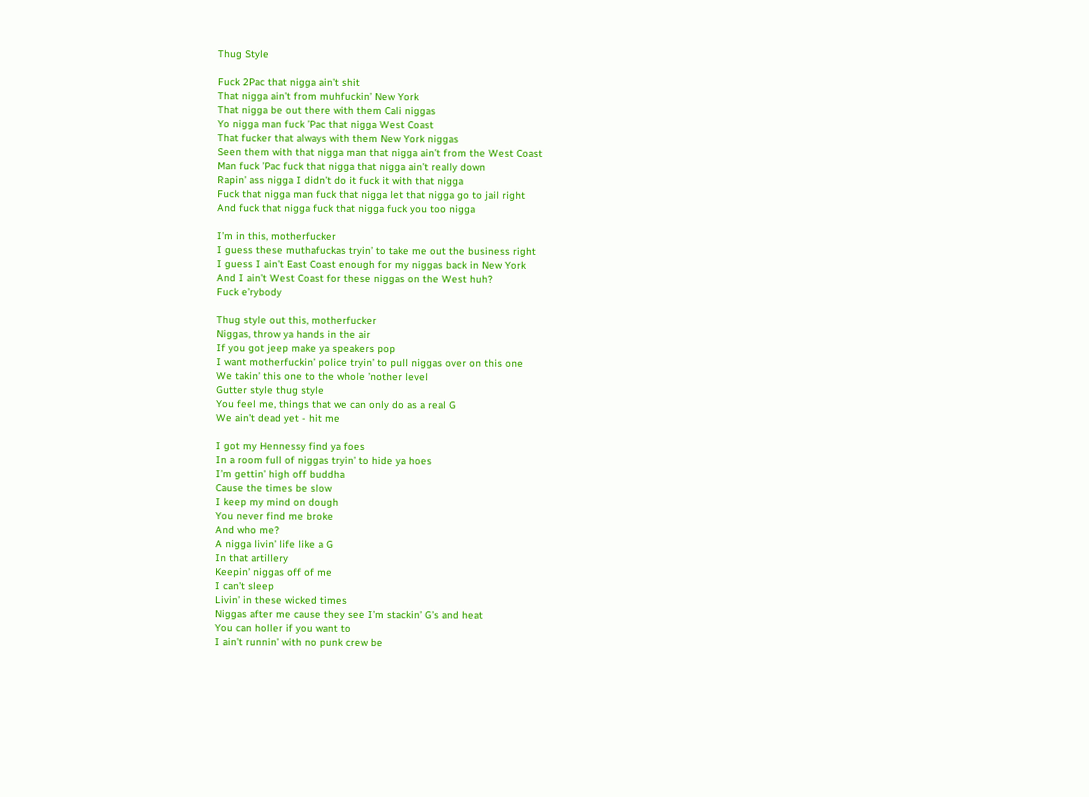Thug Style

Fuck 2Pac that nigga ain’t shit
That nigga ain’t from muhfuckin’ New York
That nigga be out there with them Cali niggas
Yo nigga man fuck ’Pac that nigga West Coast
That fucker that always with them New York niggas
Seen them with that nigga man that nigga ain’t from the West Coast
Man fuck ’Pac fuck that nigga that nigga ain’t really down
Rapin’ ass nigga I didn’t do it fuck it with that nigga
Fuck that nigga man fuck that nigga let that nigga go to jail right
And fuck that nigga fuck that nigga fuck you too nigga

I’m in this, motherfucker
I guess these muthafuckas tryin’ to take me out the business right
I guess I ain’t East Coast enough for my niggas back in New York
And I ain’t West Coast for these niggas on the West huh?
Fuck e’rybody

Thug style out this, motherfucker
Niggas, throw ya hands in the air
If you got jeep make ya speakers pop
I want motherfuckin’ police tryin’ to pull niggas over on this one
We takin’ this one to the whole ’nother level
Gutter style thug style
You feel me, things that we can only do as a real G
We ain’t dead yet - hit me

I got my Hennessy find ya foes
In a room full of niggas tryin’ to hide ya hoes
I’m gettin’ high off buddha
Cause the times be slow
I keep my mind on dough
You never find me broke
And who me?
A nigga livin’ life like a G
In that artillery
Keepin’ niggas off of me
I can’t sleep
Livin’ in these wicked times
Niggas after me cause they see I’m stackin’ G’s and heat
You can holler if you want to
I ain’t runnin’ with no punk crew be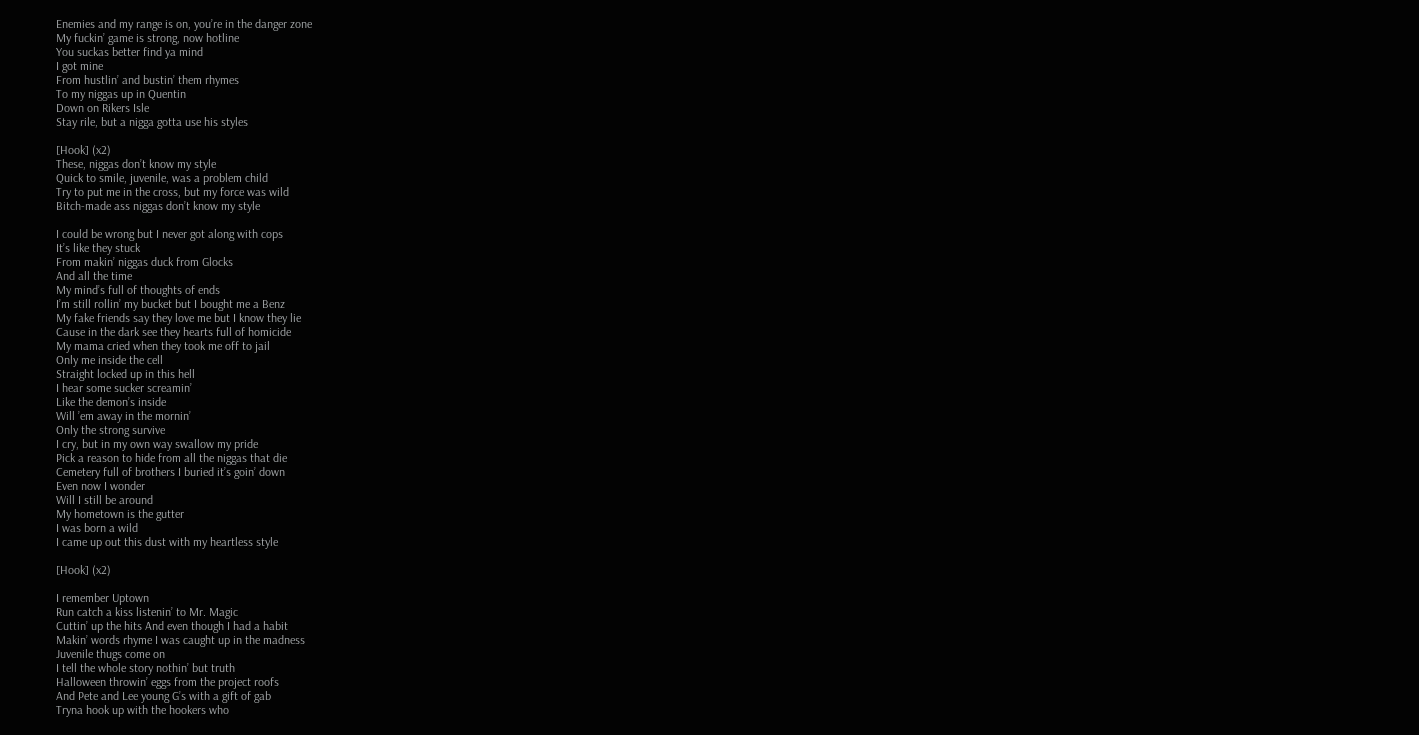Enemies and my range is on, you’re in the danger zone
My fuckin’ game is strong, now hotline
You suckas better find ya mind
I got mine
From hustlin’ and bustin’ them rhymes
To my niggas up in Quentin
Down on Rikers Isle
Stay rile, but a nigga gotta use his styles

[Hook] (x2)
These, niggas don’t know my style
Quick to smile, juvenile, was a problem child
Try to put me in the cross, but my force was wild
Bitch-made ass niggas don’t know my style

I could be wrong but I never got along with cops
It’s like they stuck
From makin’ niggas duck from Glocks
And all the time
My mind’s full of thoughts of ends
I’m still rollin’ my bucket but I bought me a Benz
My fake friends say they love me but I know they lie
Cause in the dark see they hearts full of homicide
My mama cried when they took me off to jail
Only me inside the cell
Straight locked up in this hell
I hear some sucker screamin’
Like the demon’s inside
Will ’em away in the mornin’
Only the strong survive
I cry, but in my own way swallow my pride
Pick a reason to hide from all the niggas that die
Cemetery full of brothers I buried it’s goin’ down
Even now I wonder
Will I still be around
My hometown is the gutter
I was born a wild
I came up out this dust with my heartless style

[Hook] (x2)

I remember Uptown
Run catch a kiss listenin’ to Mr. Magic
Cuttin’ up the hits And even though I had a habit
Makin’ words rhyme I was caught up in the madness
Juvenile thugs come on
I tell the whole story nothin’ but truth
Halloween throwin’ eggs from the project roofs
And Pete and Lee young G’s with a gift of gab
Tryna hook up with the hookers who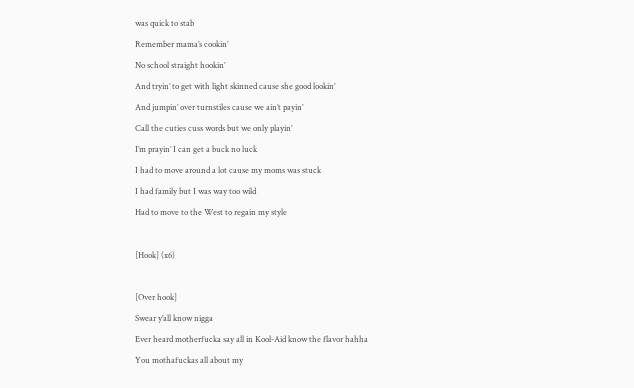was quick to stab
Remember mama’s cookin’
No school straight hookin’
And tryin’ to get with light skinned cause she good lookin’
And jumpin’ over turnstiles cause we ain’t payin’
Call the cuties cuss words but we only playin’
I’m prayin’ I can get a buck no luck
I had to move around a lot cause my moms was stuck
I had family but I was way too wild
Had to move to the West to regain my style

[Hook] (x6)

[Over hook]
Swear y’all know nigga
Ever heard motherfucka say all in Kool-Aid know the flavor hahha
You mothafuckas all about my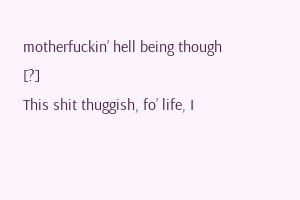motherfuckin’ hell being though [?]
This shit thuggish, fo’ life, I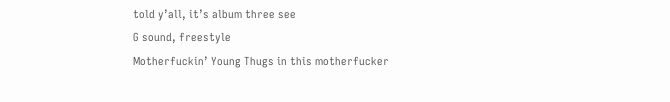told y’all, it’s album three see
G sound, freestyle
Motherfuckin’ Young Thugs in this motherfucker